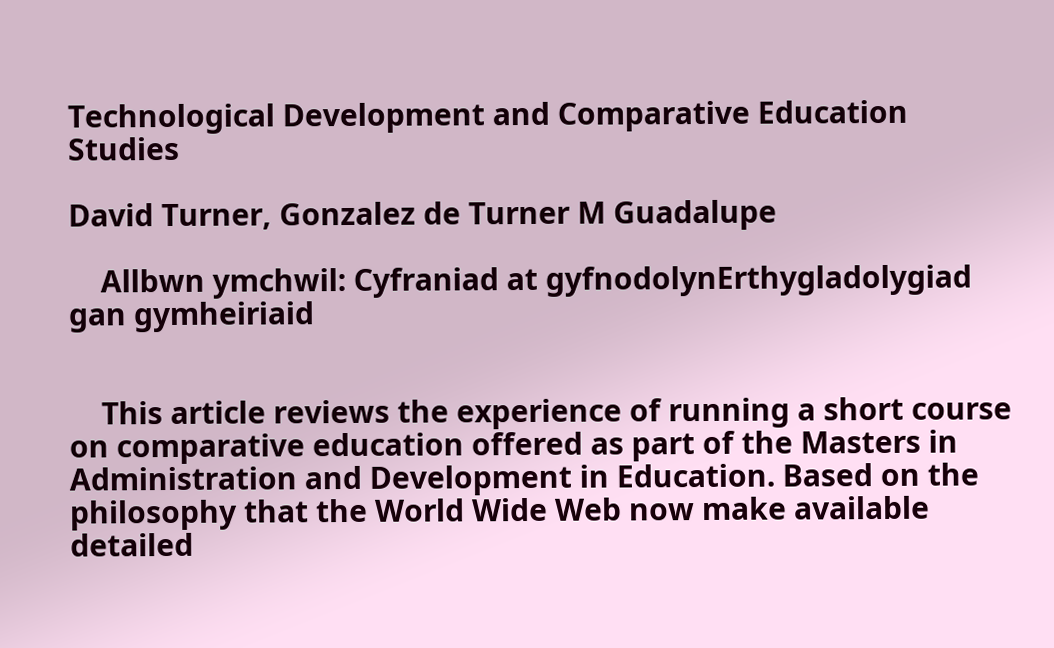Technological Development and Comparative Education Studies

David Turner, Gonzalez de Turner M Guadalupe

    Allbwn ymchwil: Cyfraniad at gyfnodolynErthygladolygiad gan gymheiriaid


    This article reviews the experience of running a short course on comparative education offered as part of the Masters in Administration and Development in Education. Based on the philosophy that the World Wide Web now make available detailed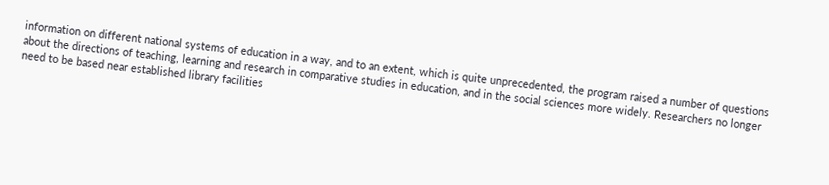information on different national systems of education in a way, and to an extent, which is quite unprecedented, the program raised a number of questions about the directions of teaching, learning and research in comparative studies in education, and in the social sciences more widely. Researchers no longer need to be based near established library facilities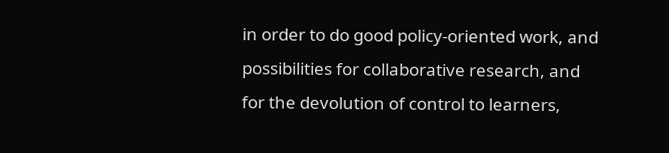in order to do good policy-oriented work, and possibilities for collaborative research, and for the devolution of control to learners,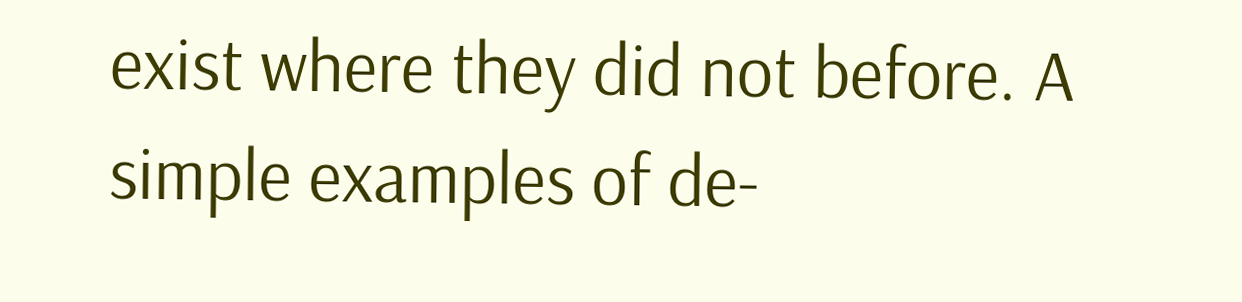exist where they did not before. A simple examples of de-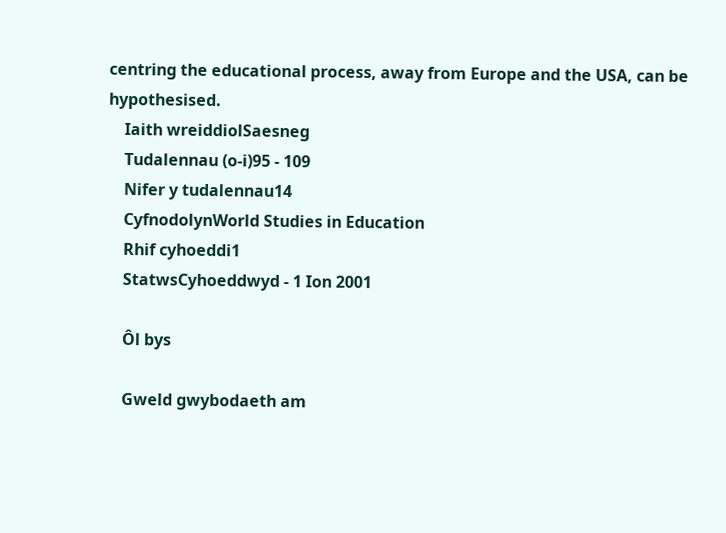centring the educational process, away from Europe and the USA, can be hypothesised.
    Iaith wreiddiolSaesneg
    Tudalennau (o-i)95 - 109
    Nifer y tudalennau14
    CyfnodolynWorld Studies in Education
    Rhif cyhoeddi1
    StatwsCyhoeddwyd - 1 Ion 2001

    Ôl bys

    Gweld gwybodaeth am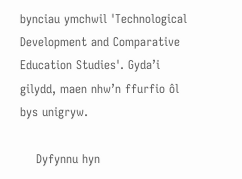bynciau ymchwil 'Technological Development and Comparative Education Studies'. Gyda’i gilydd, maen nhw’n ffurfio ôl bys unigryw.

    Dyfynnu hyn